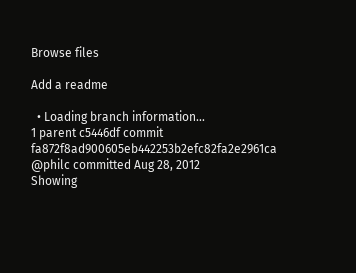Browse files

Add a readme

  • Loading branch information...
1 parent c5446df commit fa872f8ad900605eb442253b2efc82fa2e2961ca @philc committed Aug 28, 2012
Showing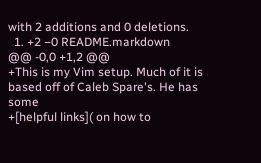with 2 additions and 0 deletions.
  1. +2 −0 README.markdown
@@ -0,0 +1,2 @@
+This is my Vim setup. Much of it is based off of Caleb Spare's. He has some
+[helpful links]( on how to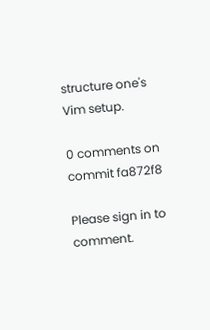structure one's Vim setup.

0 comments on commit fa872f8

Please sign in to comment.